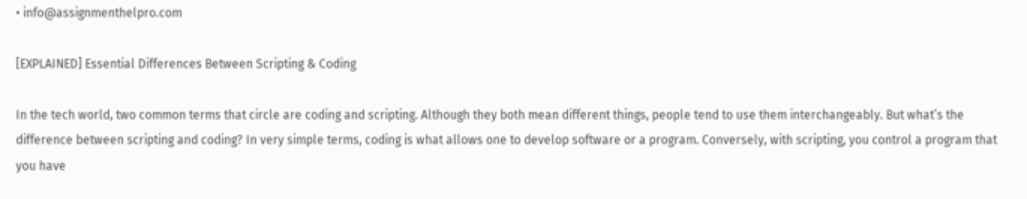• info@assignmenthelpro.com

[EXPLAINED] Essential Differences Between Scripting & Coding

In the tech world, two common terms that circle are coding and scripting. Although they both mean different things, people tend to use them interchangeably. But what’s the difference between scripting and coding? In very simple terms, coding is what allows one to develop software or a program. Conversely, with scripting, you control a program that you have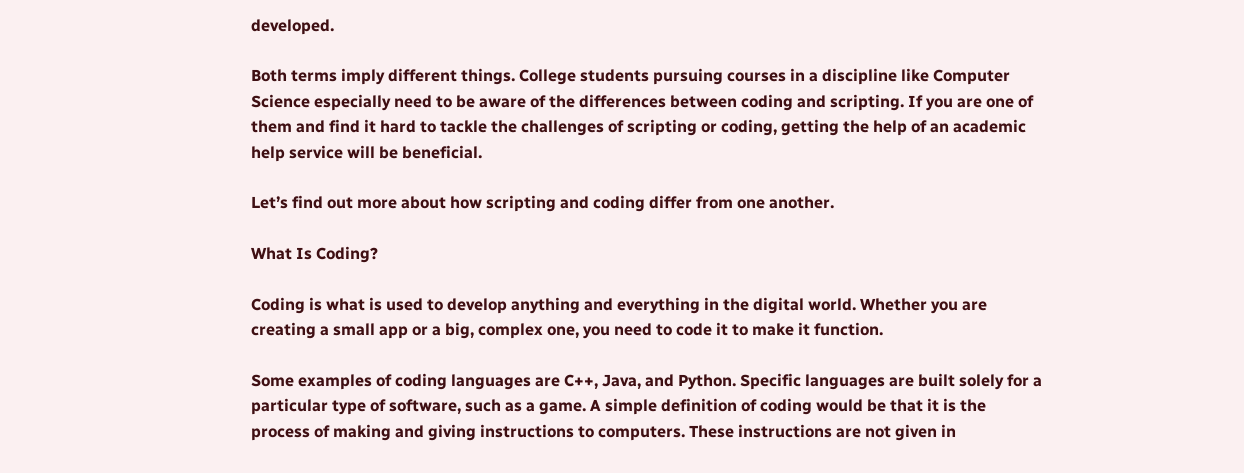developed.

Both terms imply different things. College students pursuing courses in a discipline like Computer Science especially need to be aware of the differences between coding and scripting. If you are one of them and find it hard to tackle the challenges of scripting or coding, getting the help of an academic help service will be beneficial.

Let’s find out more about how scripting and coding differ from one another.

What Is Coding?

Coding is what is used to develop anything and everything in the digital world. Whether you are creating a small app or a big, complex one, you need to code it to make it function.

Some examples of coding languages are C++, Java, and Python. Specific languages are built solely for a particular type of software, such as a game. A simple definition of coding would be that it is the process of making and giving instructions to computers. These instructions are not given in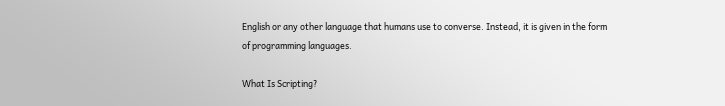English or any other language that humans use to converse. Instead, it is given in the form of programming languages.

What Is Scripting?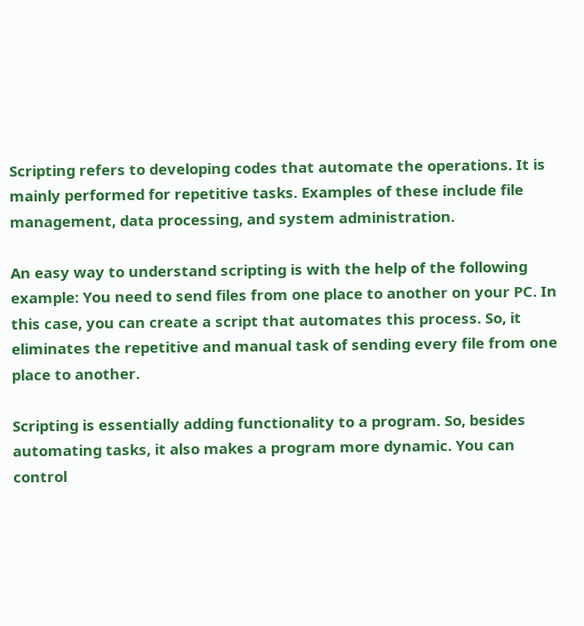Scripting refers to developing codes that automate the operations. It is mainly performed for repetitive tasks. Examples of these include file management, data processing, and system administration.

An easy way to understand scripting is with the help of the following example: You need to send files from one place to another on your PC. In this case, you can create a script that automates this process. So, it eliminates the repetitive and manual task of sending every file from one place to another.

Scripting is essentially adding functionality to a program. So, besides automating tasks, it also makes a program more dynamic. You can control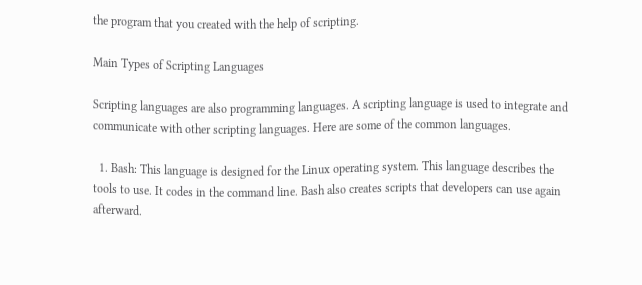the program that you created with the help of scripting.

Main Types of Scripting Languages

Scripting languages are also programming languages. A scripting language is used to integrate and communicate with other scripting languages. Here are some of the common languages.

  1. Bash: This language is designed for the Linux operating system. This language describes the tools to use. It codes in the command line. Bash also creates scripts that developers can use again afterward.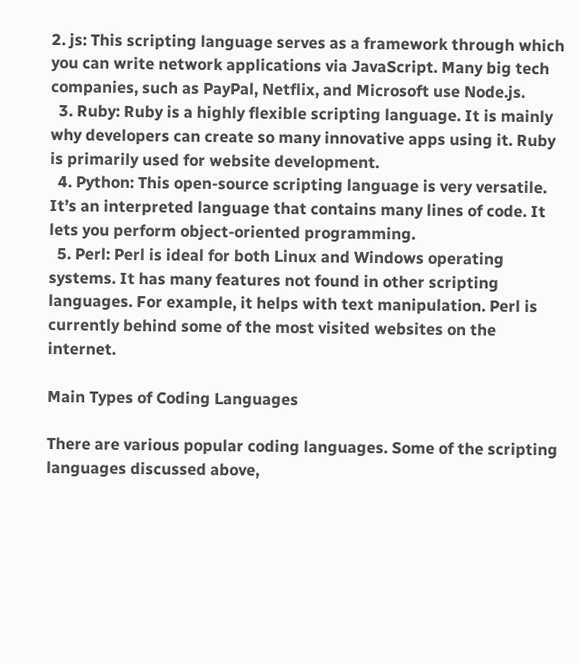2. js: This scripting language serves as a framework through which you can write network applications via JavaScript. Many big tech companies, such as PayPal, Netflix, and Microsoft use Node.js.
  3. Ruby: Ruby is a highly flexible scripting language. It is mainly why developers can create so many innovative apps using it. Ruby is primarily used for website development.
  4. Python: This open-source scripting language is very versatile. It’s an interpreted language that contains many lines of code. It lets you perform object-oriented programming.
  5. Perl: Perl is ideal for both Linux and Windows operating systems. It has many features not found in other scripting languages. For example, it helps with text manipulation. Perl is currently behind some of the most visited websites on the internet.

Main Types of Coding Languages

There are various popular coding languages. Some of the scripting languages discussed above,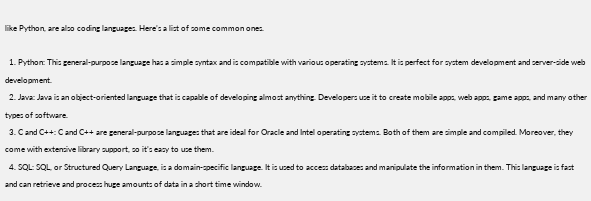like Python, are also coding languages. Here’s a list of some common ones.

  1. Python: This general-purpose language has a simple syntax and is compatible with various operating systems. It is perfect for system development and server-side web development.
  2. Java: Java is an object-oriented language that is capable of developing almost anything. Developers use it to create mobile apps, web apps, game apps, and many other types of software.
  3. C and C++: C and C++ are general-purpose languages that are ideal for Oracle and Intel operating systems. Both of them are simple and compiled. Moreover, they come with extensive library support, so it’s easy to use them.
  4. SQL: SQL, or Structured Query Language, is a domain-specific language. It is used to access databases and manipulate the information in them. This language is fast and can retrieve and process huge amounts of data in a short time window.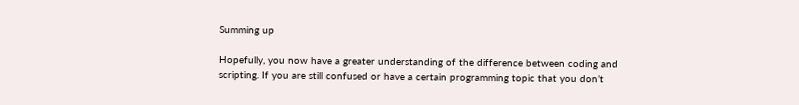Summing up

Hopefully, you now have a greater understanding of the difference between coding and scripting. If you are still confused or have a certain programming topic that you don’t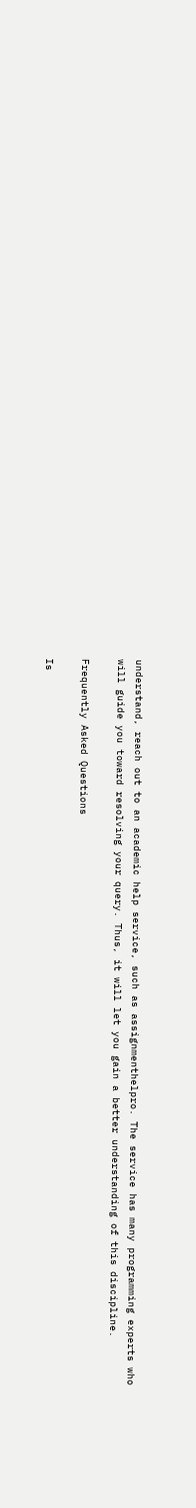understand, reach out to an academic help service, such as assignmenthelpro. The service has many programming experts who will guide you toward resolving your query. Thus, it will let you gain a better understanding of this discipline.

Frequently Asked Questions

Is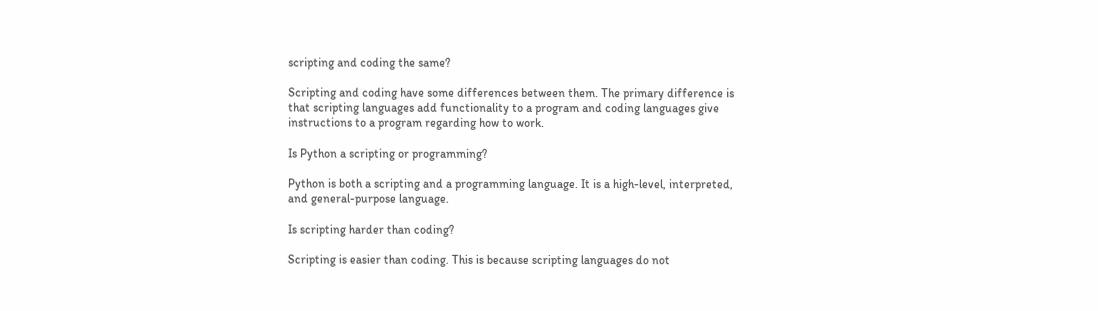scripting and coding the same?

Scripting and coding have some differences between them. The primary difference is that scripting languages add functionality to a program and coding languages give instructions to a program regarding how to work.

Is Python a scripting or programming?

Python is both a scripting and a programming language. It is a high-level, interpreted, and general-purpose language.

Is scripting harder than coding?

Scripting is easier than coding. This is because scripting languages do not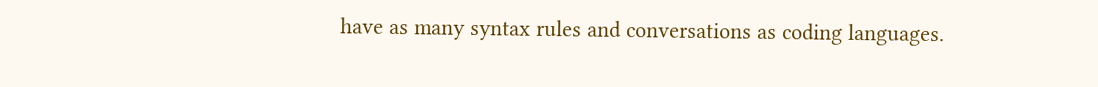have as many syntax rules and conversations as coding languages.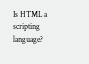Is HTML a scripting language?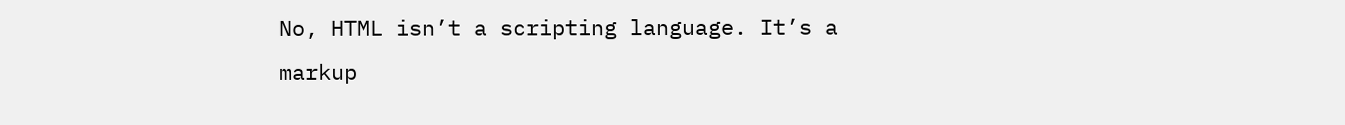No, HTML isn’t a scripting language. It’s a markup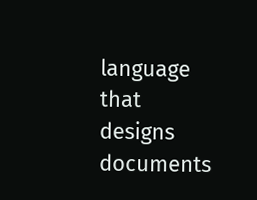language that designs documents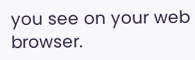you see on your web browser.